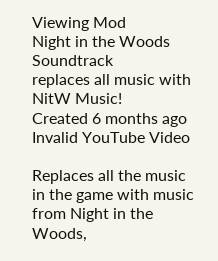Viewing Mod
Night in the Woods Soundtrack
replaces all music with NitW Music!
Created 6 months ago
Invalid YouTube Video

Replaces all the music in the game with music from Night in the Woods,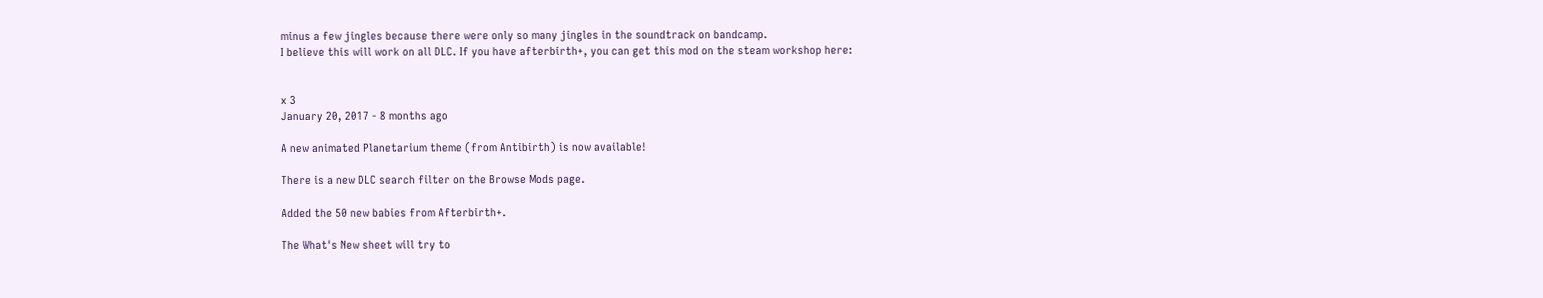minus a few jingles because there were only so many jingles in the soundtrack on bandcamp.
I believe this will work on all DLC. If you have afterbirth+, you can get this mod on the steam workshop here:


x 3
January 20, 2017 - 8 months ago

A new animated Planetarium theme (from Antibirth) is now available!

There is a new DLC search filter on the Browse Mods page.

Added the 50 new babies from Afterbirth+.

The What's New sheet will try to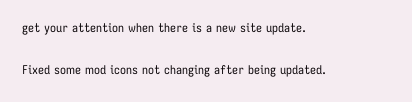get your attention when there is a new site update.

Fixed some mod icons not changing after being updated.